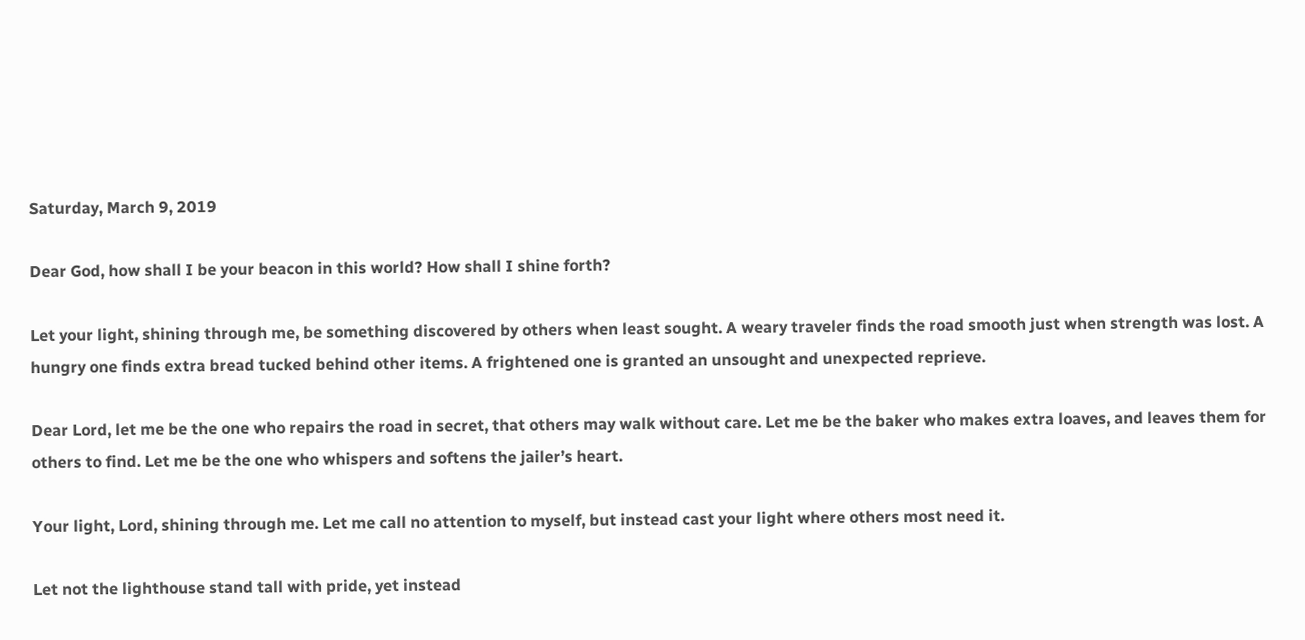Saturday, March 9, 2019

Dear God, how shall I be your beacon in this world? How shall I shine forth?

Let your light, shining through me, be something discovered by others when least sought. A weary traveler finds the road smooth just when strength was lost. A hungry one finds extra bread tucked behind other items. A frightened one is granted an unsought and unexpected reprieve.

Dear Lord, let me be the one who repairs the road in secret, that others may walk without care. Let me be the baker who makes extra loaves, and leaves them for others to find. Let me be the one who whispers and softens the jailer’s heart.

Your light, Lord, shining through me. Let me call no attention to myself, but instead cast your light where others most need it.

Let not the lighthouse stand tall with pride, yet instead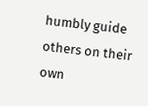humbly guide others on their own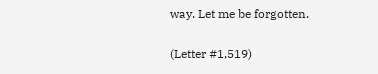way. Let me be forgotten.

(Letter #1,519)